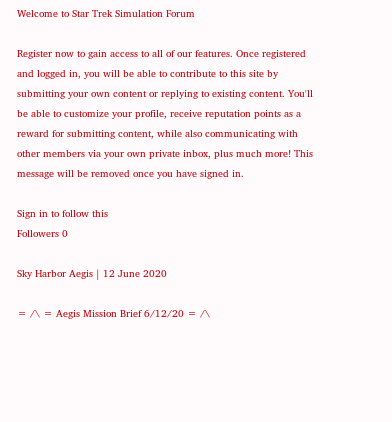Welcome to Star Trek Simulation Forum

Register now to gain access to all of our features. Once registered and logged in, you will be able to contribute to this site by submitting your own content or replying to existing content. You'll be able to customize your profile, receive reputation points as a reward for submitting content, while also communicating with other members via your own private inbox, plus much more! This message will be removed once you have signed in.

Sign in to follow this
Followers 0

Sky Harbor Aegis | 12 June 2020

= /\ = Aegis Mission Brief 6/12/20 = /\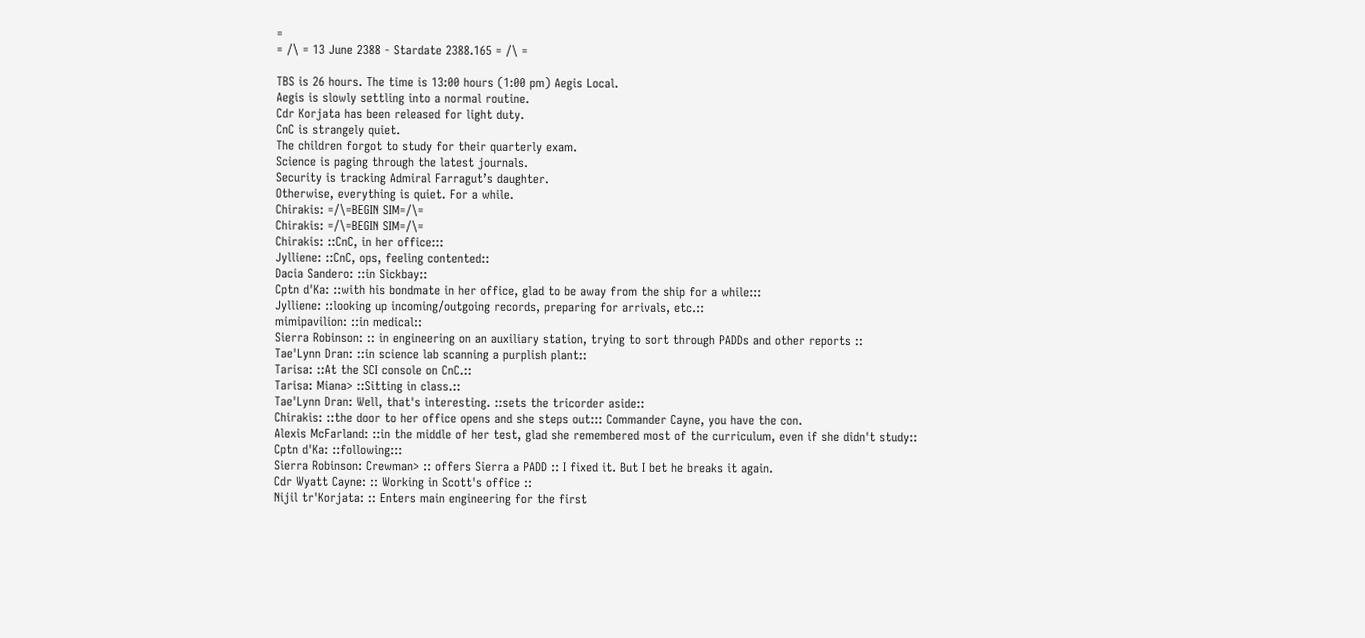=
= /\ = 13 June 2388 - Stardate 2388.165 = /\ =

TBS is 26 hours. The time is 13:00 hours (1:00 pm) Aegis Local.
Aegis is slowly settling into a normal routine.
Cdr Korjata has been released for light duty.
CnC is strangely quiet.
The children forgot to study for their quarterly exam.
Science is paging through the latest journals.
Security is tracking Admiral Farragut’s daughter.
Otherwise, everything is quiet. For a while.
Chirakis: =/\=BEGIN SIM=/\=
Chirakis: =/\=BEGIN SIM=/\=
Chirakis: ::CnC, in her office:::
Jylliene: ::CnC, ops, feeling contented::
Dacia Sandero: ::in Sickbay::
Cptn d'Ka: ::with his bondmate in her office, glad to be away from the ship for a while:::
Jylliene: ::looking up incoming/outgoing records, preparing for arrivals, etc.::
mimipavilion: ::in medical::
Sierra Robinson: :: in engineering on an auxiliary station, trying to sort through PADDs and other reports ::
Tae'Lynn Dran: ::in science lab scanning a purplish plant::
Tarisa: ::At the SCI console on CnC.::
Tarisa: Miana> ::Sitting in class.::
Tae'Lynn Dran: Well, that's interesting. ::sets the tricorder aside::
Chirakis: ::the door to her office opens and she steps out::: Commander Cayne, you have the con.
Alexis McFarland: ::in the middle of her test, glad she remembered most of the curriculum, even if she didn't study::
Cptn d'Ka: ::following:::
Sierra Robinson: Crewman> :: offers Sierra a PADD :: I fixed it. But I bet he breaks it again.
Cdr Wyatt Cayne: :: Working in Scott's office ::
Nijil tr'Korjata: :: Enters main engineering for the first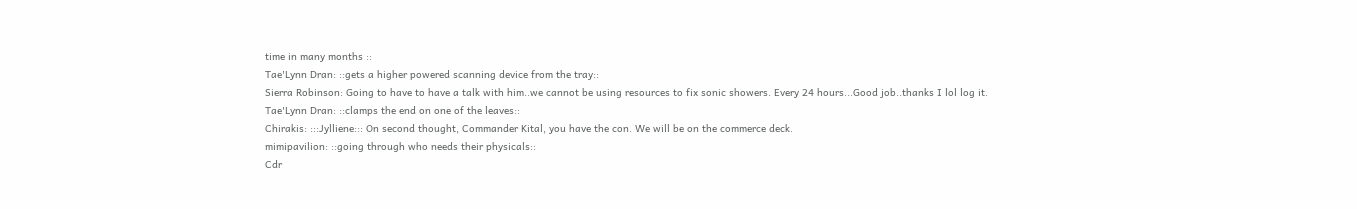time in many months ::
Tae'Lynn Dran: ::gets a higher powered scanning device from the tray::
Sierra Robinson: Going to have to have a talk with him..we cannot be using resources to fix sonic showers. Every 24 hours...Good job..thanks I lol log it.
Tae'Lynn Dran: ::clamps the end on one of the leaves::
Chirakis: :::Jylliene::: On second thought, Commander Kital, you have the con. We will be on the commerce deck.
mimipavilion: ::going through who needs their physicals::
Cdr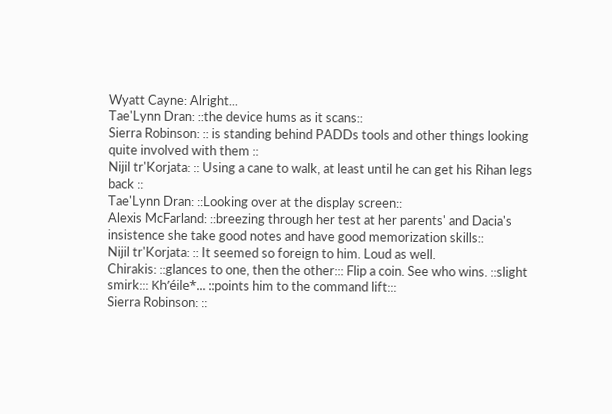Wyatt Cayne: Alright...
Tae'Lynn Dran: ::the device hums as it scans::
Sierra Robinson: :: is standing behind PADDs tools and other things looking quite involved with them ::
Nijil tr'Korjata: :: Using a cane to walk, at least until he can get his Rihan legs back ::
Tae'Lynn Dran: ::Looking over at the display screen::
Alexis McFarland: ::breezing through her test at her parents' and Dacia's insistence she take good notes and have good memorization skills::
Nijil tr'Korjata: :: It seemed so foreign to him. Loud as well.
Chirakis: ::glances to one, then the other::: Flip a coin. See who wins. ::slight smirk::: Kh’éile*... ::points him to the command lift:::
Sierra Robinson: ::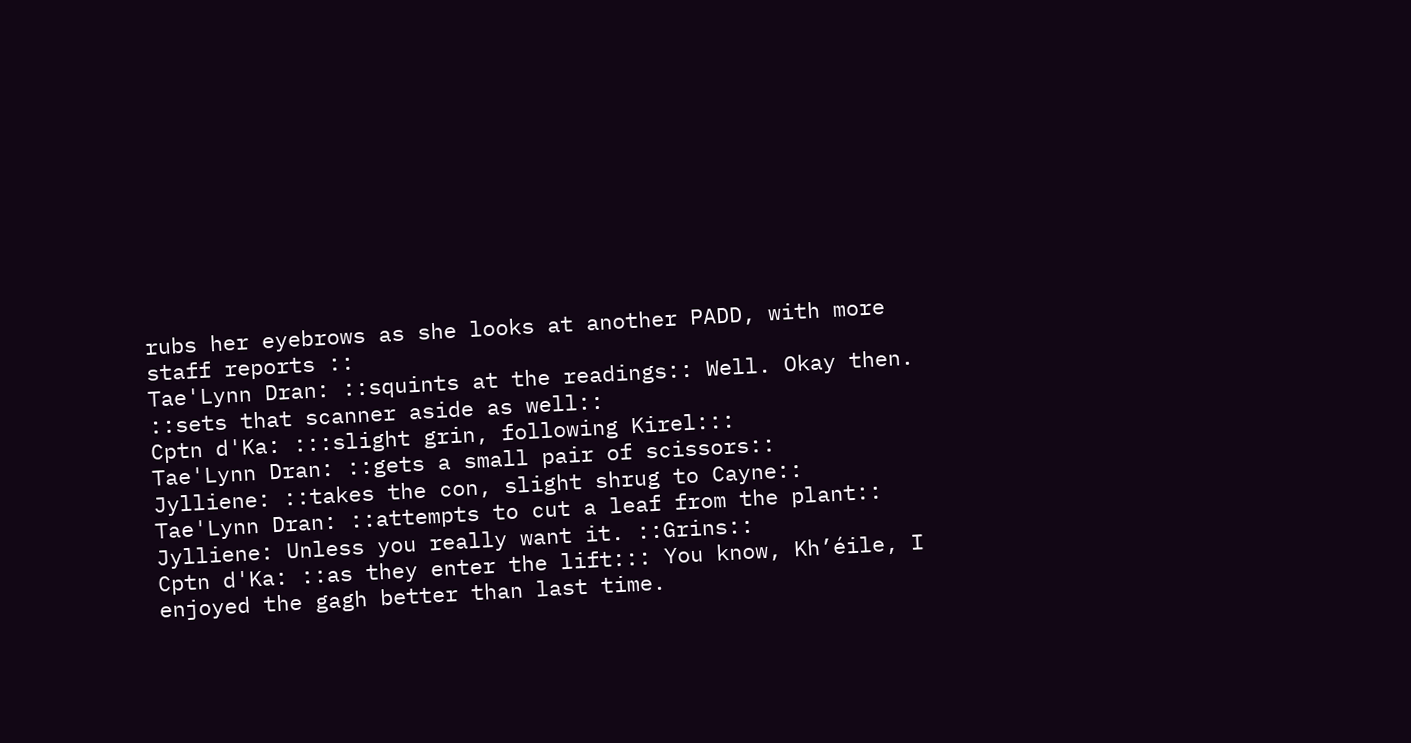rubs her eyebrows as she looks at another PADD, with more staff reports ::
Tae'Lynn Dran: ::squints at the readings:: Well. Okay then. ::sets that scanner aside as well::
Cptn d'Ka: :::slight grin, following Kirel:::
Tae'Lynn Dran: ::gets a small pair of scissors::
Jylliene: ::takes the con, slight shrug to Cayne::
Tae'Lynn Dran: ::attempts to cut a leaf from the plant::
Jylliene: Unless you really want it. ::Grins::
Cptn d'Ka: ::as they enter the lift::: You know, Kh’éile, I enjoyed the gagh better than last time.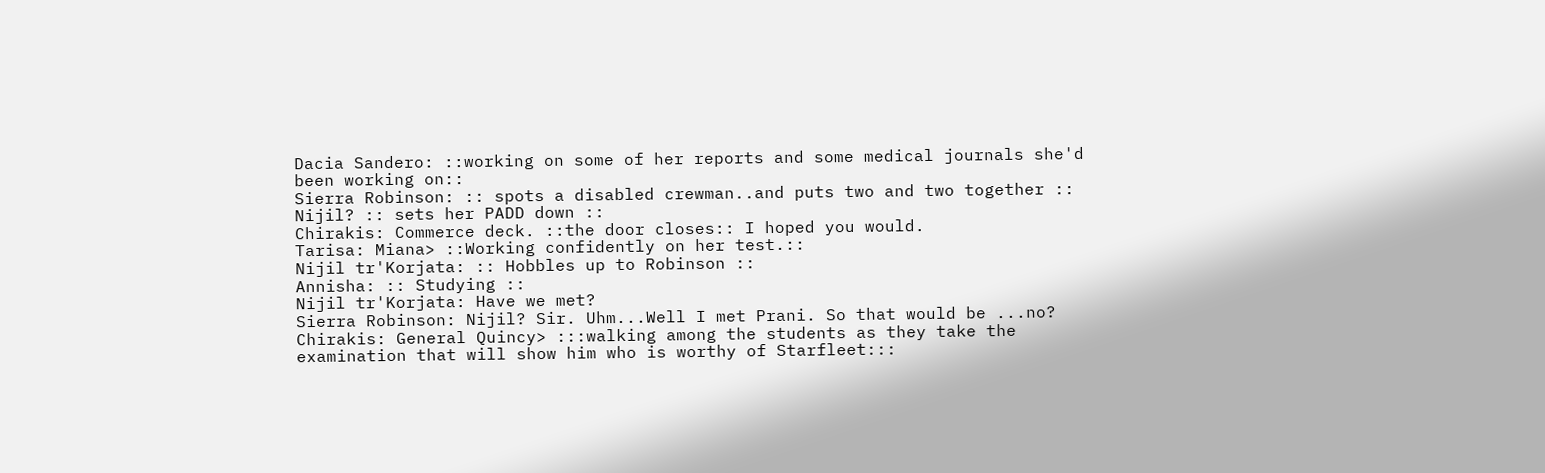Dacia Sandero: ::working on some of her reports and some medical journals she'd been working on::
Sierra Robinson: :: spots a disabled crewman..and puts two and two together :: Nijil? :: sets her PADD down ::
Chirakis: Commerce deck. ::the door closes:: I hoped you would.
Tarisa: Miana> ::Working confidently on her test.::
Nijil tr'Korjata: :: Hobbles up to Robinson ::
Annisha: :: Studying ::
Nijil tr'Korjata: Have we met?
Sierra Robinson: Nijil? Sir. Uhm...Well I met Prani. So that would be ...no?
Chirakis: General Quincy> :::walking among the students as they take the examination that will show him who is worthy of Starfleet:::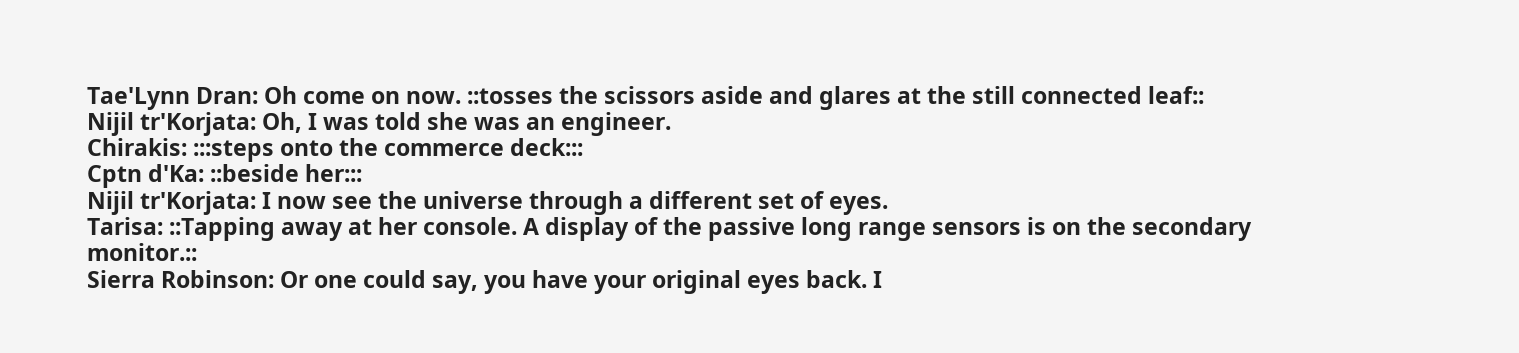Tae'Lynn Dran: Oh come on now. ::tosses the scissors aside and glares at the still connected leaf::
Nijil tr'Korjata: Oh, I was told she was an engineer.
Chirakis: :::steps onto the commerce deck:::
Cptn d'Ka: ::beside her:::
Nijil tr'Korjata: I now see the universe through a different set of eyes.
Tarisa: ::Tapping away at her console. A display of the passive long range sensors is on the secondary monitor.::
Sierra Robinson: Or one could say, you have your original eyes back. I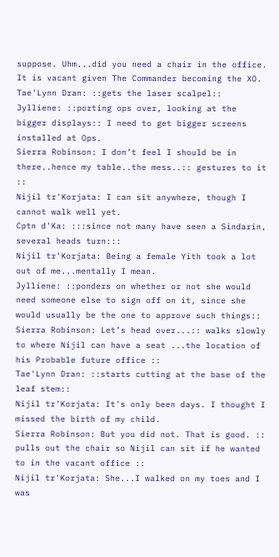suppose. Uhm...did you need a chair in the office. It is vacant given The Commander becoming the XO.
Tae'Lynn Dran: ::gets the laser scalpel::
Jylliene: ::porting ops over, looking at the bigger displays:: I need to get bigger screens installed at Ops.
Sierra Robinson: I don’t feel I should be in there..hence my table..the mess..:: gestures to it ::
Nijil tr'Korjata: I can sit anywhere, though I cannot walk well yet.
Cptn d'Ka: :::since not many have seen a Sindarin, several heads turn:::
Nijil tr'Korjata: Being a female Yith took a lot out of me...mentally I mean.
Jylliene: ::ponders on whether or not she would need someone else to sign off on it, since she would usually be the one to approve such things::
Sierra Robinson: Let’s head over...:: walks slowly to where Nijil can have a seat ...the location of his Probable future office ::
Tae'Lynn Dran: ::starts cutting at the base of the leaf stem::
Nijil tr'Korjata: It's only been days. I thought I missed the birth of my child.
Sierra Robinson: But you did not. That is good. :: pulls out the chair so Nijil can sit if he wanted to in the vacant office ::
Nijil tr'Korjata: She...I walked on my toes and I was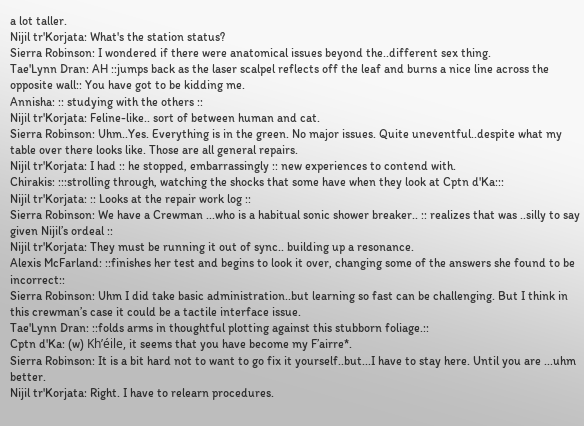a lot taller.
Nijil tr'Korjata: What's the station status?
Sierra Robinson: I wondered if there were anatomical issues beyond the..different sex thing.
Tae'Lynn Dran: AH ::jumps back as the laser scalpel reflects off the leaf and burns a nice line across the opposite wall:: You have got to be kidding me.
Annisha: :: studying with the others ::
Nijil tr'Korjata: Feline-like.. sort of between human and cat.
Sierra Robinson: Uhm..Yes. Everything is in the green. No major issues. Quite uneventful..despite what my table over there looks like. Those are all general repairs.
Nijil tr'Korjata: I had :: he stopped, embarrassingly :: new experiences to contend with.
Chirakis: :::strolling through, watching the shocks that some have when they look at Cptn d'Ka:::
Nijil tr'Korjata: :: Looks at the repair work log ::
Sierra Robinson: We have a Crewman ...who is a habitual sonic shower breaker.. :: realizes that was ..silly to say given Nijil’s ordeal ::
Nijil tr'Korjata: They must be running it out of sync.. building up a resonance.
Alexis McFarland: ::finishes her test and begins to look it over, changing some of the answers she found to be incorrect::
Sierra Robinson: Uhm I did take basic administration..but learning so fast can be challenging. But I think in this crewman’s case it could be a tactile interface issue.
Tae'Lynn Dran: ::folds arms in thoughtful plotting against this stubborn foliage.::
Cptn d'Ka: (w) Kh’éile, it seems that you have become my F’airre*.
Sierra Robinson: It is a bit hard not to want to go fix it yourself..but...I have to stay here. Until you are ...uhm better.
Nijil tr'Korjata: Right. I have to relearn procedures.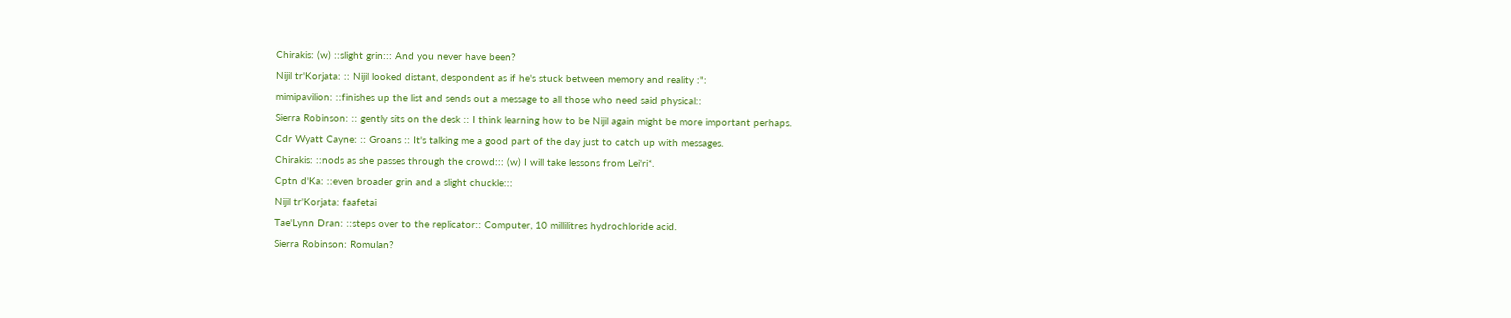Chirakis: (w) ::slight grin::: And you never have been?
Nijil tr'Korjata: :: Nijil looked distant, despondent as if he's stuck between memory and reality :":
mimipavilion: ::finishes up the list and sends out a message to all those who need said physical::
Sierra Robinson: :: gently sits on the desk :: I think learning how to be Nijil again might be more important perhaps.
Cdr Wyatt Cayne: :: Groans :: It's talking me a good part of the day just to catch up with messages.
Chirakis: ::nods as she passes through the crowd::: (w) I will take lessons from Lei'ri*.
Cptn d'Ka: ::even broader grin and a slight chuckle:::
Nijil tr'Korjata: faafetai
Tae'Lynn Dran: ::steps over to the replicator:: Computer, 10 millilitres hydrochloride acid.
Sierra Robinson: Romulan?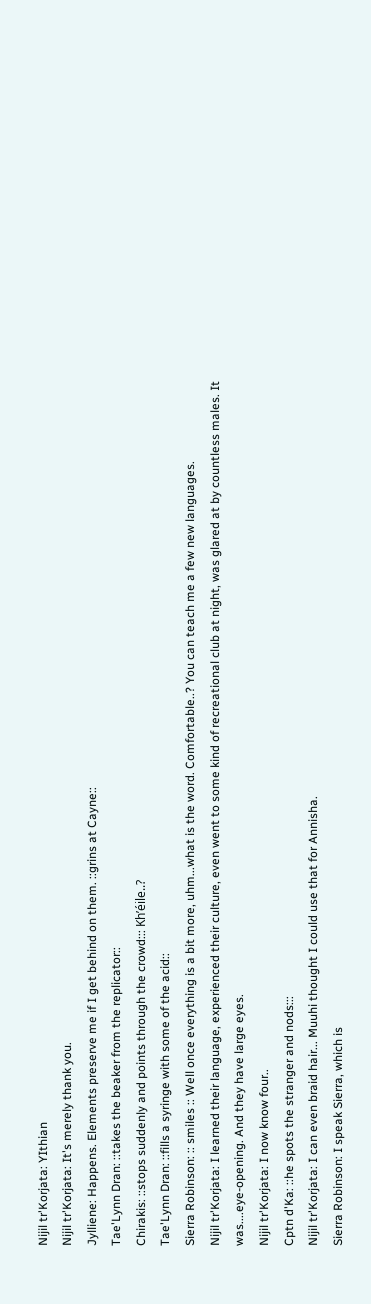Nijil tr'Korjata: YIthian
Nijil tr'Korjata: It's merely thank you.
Jylliene: Happens. Elements preserve me if I get behind on them. ::grins at Cayne::
Tae'Lynn Dran: ::takes the beaker from the replicator::
Chirakis: ::stops suddenly and points through the crowd::: Kh’éile..?
Tae'Lynn Dran: ::fills a syringe with some of the acid::
Sierra Robinson: :: smiles :: Well once everything is a bit more, uhm...what is the word. Comfortable..? You can teach me a few new languages.
Nijil tr'Korjata: I learned their language, experienced their culture, even went to some kind of recreational club at night, was glared at by countless males. It was....eye-opening. And they have large eyes.
Nijil tr'Korjata: I now know four..
Cptn d'Ka: ::he spots the stranger and nods:::
Nijil tr'Korjata: I can even braid hair... Muuhi thought I could use that for Annisha.
Sierra Robinson: I speak Sierra, which is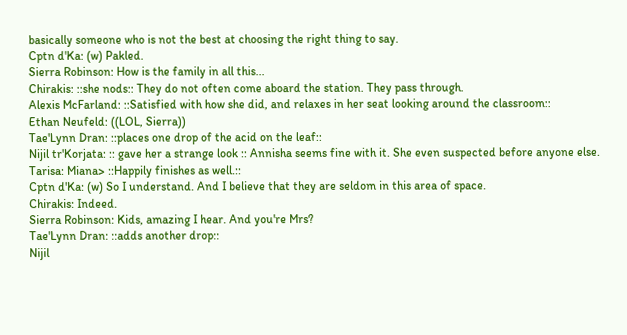basically someone who is not the best at choosing the right thing to say.
Cptn d'Ka: (w) Pakled.
Sierra Robinson: How is the family in all this...
Chirakis: ::she nods:: They do not often come aboard the station. They pass through.
Alexis McFarland: ::Satisfied with how she did, and relaxes in her seat looking around the classroom::
Ethan Neufeld: ((LOL, Sierra))
Tae'Lynn Dran: ::places one drop of the acid on the leaf::
Nijil tr'Korjata: :: gave her a strange look :: Annisha seems fine with it. She even suspected before anyone else.
Tarisa: Miana> ::Happily finishes as well.::
Cptn d'Ka: (w) So I understand. And I believe that they are seldom in this area of space.
Chirakis: Indeed.
Sierra Robinson: Kids, amazing I hear. And you're Mrs?
Tae'Lynn Dran: ::adds another drop::
Nijil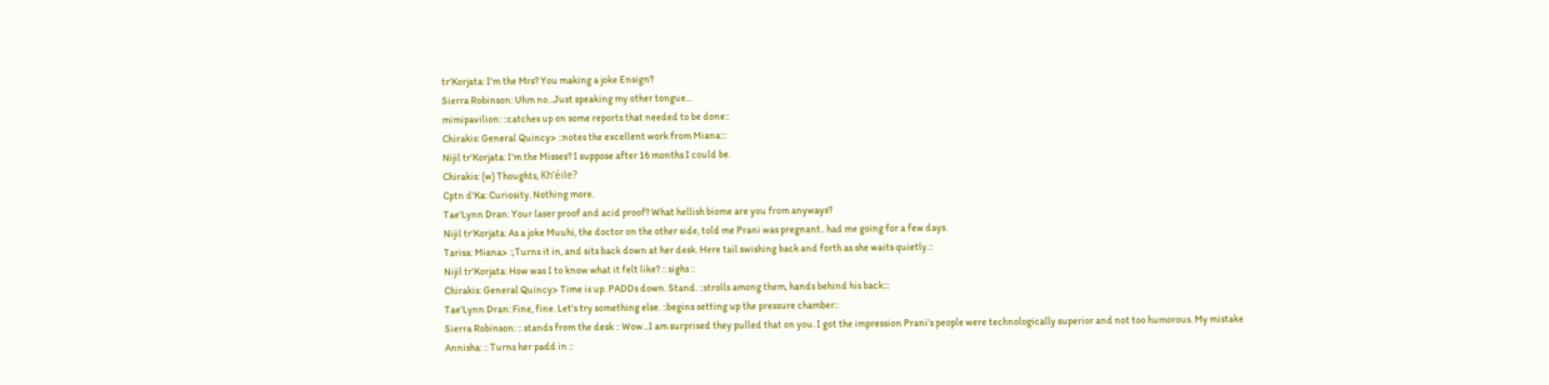tr'Korjata: I'm the Mrs? You making a joke Ensign?
Sierra Robinson: Uhm no...Just speaking my other tongue...
mimipavilion: ::catches up on some reports that needed to be done::
Chirakis: General Quincy> ::notes the excellent work from Miana:::
Nijil tr'Korjata: I'm the Misses? I suppose after 16 months I could be.
Chirakis: (w) Thoughts, Kh’éile?
Cptn d'Ka: Curiosity. Nothing more.
Tae'Lynn Dran: Your laser proof and acid proof? What hellish biome are you from anyways?
Nijil tr'Korjata: As a joke Muuhi, the doctor on the other side, told me Prani was pregnant.. had me going for a few days.
Tarisa: Miana> :;Turns it in, and sits back down at her desk. Here tail swishing back and forth as she waits quietly.::
Nijil tr'Korjata: How was I to know what it felt like? :: sighs ::
Chirakis: General Quincy> Time is up. PADDs down. Stand. ::strolls among them, hands behind his back:::
Tae'Lynn Dran: Fine, fine. Let's try something else. ::begins setting up the pressure chamber::
Sierra Robinson: :: stands from the desk :: Wow...I am surprised they pulled that on you. I got the impression Prani’s people were technologically superior and not too humorous. My mistake
Annisha: :: Turns her padd in ::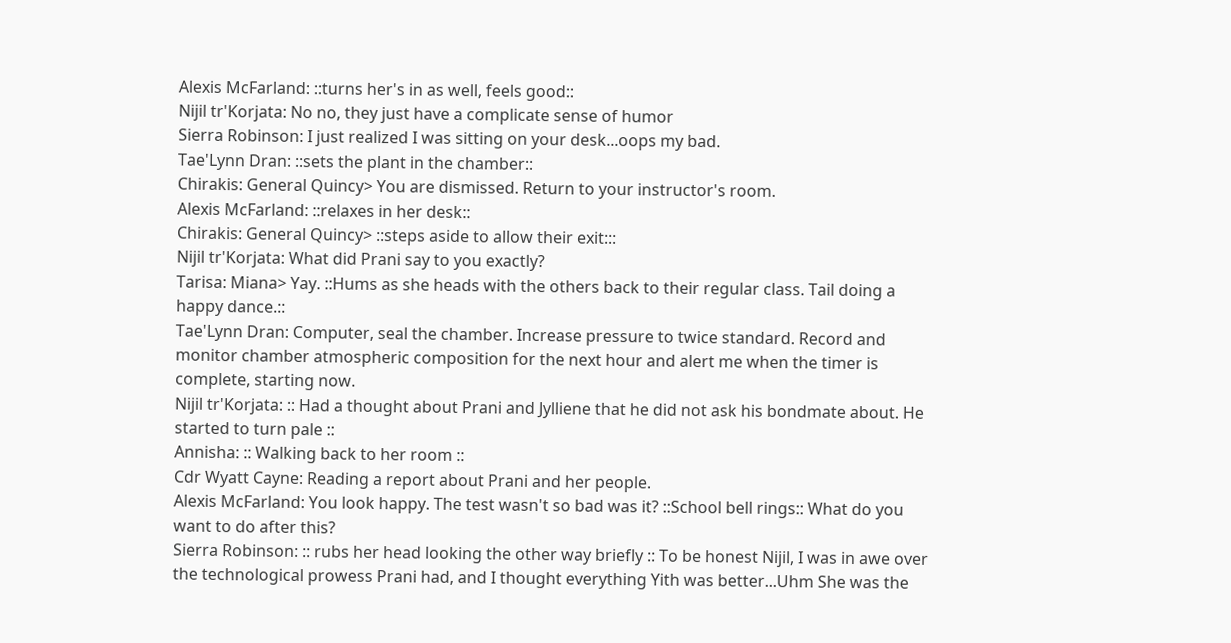Alexis McFarland: ::turns her's in as well, feels good::
Nijil tr'Korjata: No no, they just have a complicate sense of humor
Sierra Robinson: I just realized I was sitting on your desk...oops my bad.
Tae'Lynn Dran: ::sets the plant in the chamber::
Chirakis: General Quincy> You are dismissed. Return to your instructor's room.
Alexis McFarland: ::relaxes in her desk::
Chirakis: General Quincy> ::steps aside to allow their exit:::
Nijil tr'Korjata: What did Prani say to you exactly?
Tarisa: Miana> Yay. ::Hums as she heads with the others back to their regular class. Tail doing a happy dance.::
Tae'Lynn Dran: Computer, seal the chamber. Increase pressure to twice standard. Record and monitor chamber atmospheric composition for the next hour and alert me when the timer is complete, starting now.
Nijil tr'Korjata: :: Had a thought about Prani and Jylliene that he did not ask his bondmate about. He started to turn pale ::
Annisha: :: Walking back to her room ::
Cdr Wyatt Cayne: Reading a report about Prani and her people.
Alexis McFarland: You look happy. The test wasn't so bad was it? ::School bell rings:: What do you want to do after this?
Sierra Robinson: :: rubs her head looking the other way briefly :: To be honest Nijil, I was in awe over the technological prowess Prani had, and I thought everything Yith was better...Uhm She was the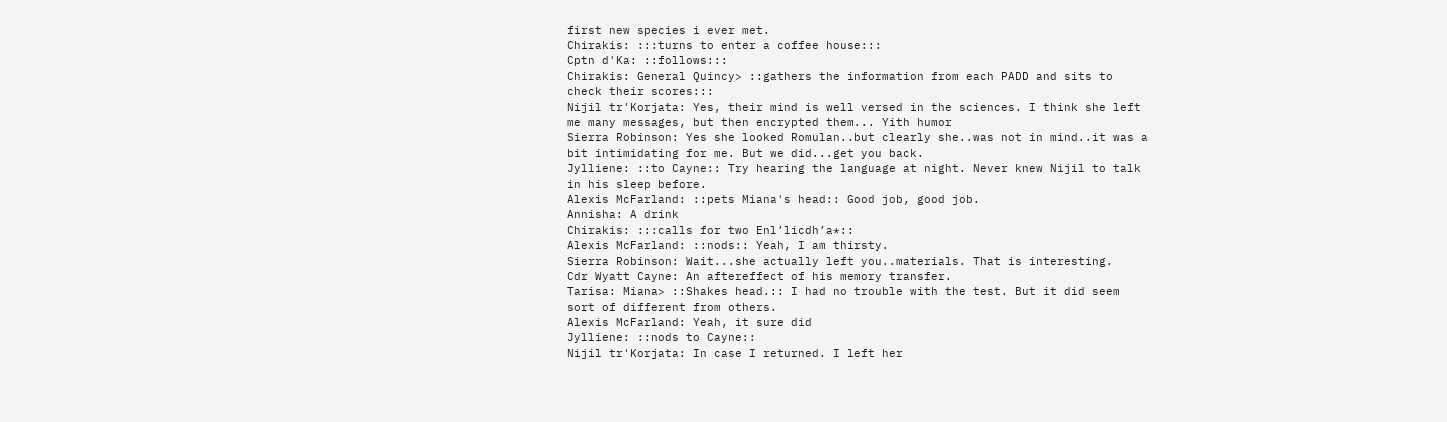first new species i ever met.
Chirakis: :::turns to enter a coffee house:::
Cptn d'Ka: ::follows:::
Chirakis: General Quincy> ::gathers the information from each PADD and sits to check their scores:::
Nijil tr'Korjata: Yes, their mind is well versed in the sciences. I think she left me many messages, but then encrypted them... Yith humor
Sierra Robinson: Yes she looked Romulan..but clearly she..was not in mind..it was a bit intimidating for me. But we did...get you back.
Jylliene: ::to Cayne:: Try hearing the language at night. Never knew Nijil to talk in his sleep before.
Alexis McFarland: ::pets Miana's head:: Good job, good job.
Annisha: A drink
Chirakis: :::calls for two Enl’licdh’a*::
Alexis McFarland: ::nods:: Yeah, I am thirsty.
Sierra Robinson: Wait...she actually left you..materials. That is interesting.
Cdr Wyatt Cayne: An aftereffect of his memory transfer.
Tarisa: Miana> ::Shakes head.:: I had no trouble with the test. But it did seem sort of different from others.
Alexis McFarland: Yeah, it sure did
Jylliene: ::nods to Cayne::
Nijil tr'Korjata: In case I returned. I left her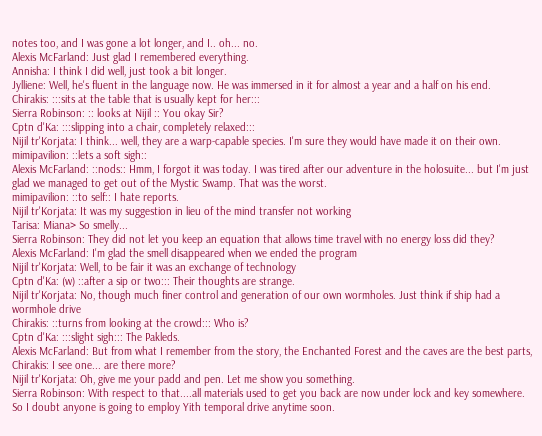notes too, and I was gone a lot longer, and I.. oh... no.
Alexis McFarland: Just glad I remembered everything.
Annisha: I think I did well, just took a bit longer.
Jylliene: Well, he's fluent in the language now. He was immersed in it for almost a year and a half on his end.
Chirakis: :::sits at the table that is usually kept for her:::
Sierra Robinson: :: looks at Nijil :: You okay Sir?
Cptn d'Ka: :::slipping into a chair, completely relaxed:::
Nijil tr'Korjata: I think... well, they are a warp-capable species. I'm sure they would have made it on their own.
mimipavilion: ::lets a soft sigh::
Alexis McFarland: ::nods:: Hmm, I forgot it was today. I was tired after our adventure in the holosuite... but I'm just glad we managed to get out of the Mystic Swamp. That was the worst.
mimipavilion: ::to self:: I hate reports.
Nijil tr'Korjata: It was my suggestion in lieu of the mind transfer not working
Tarisa: Miana> So smelly...
Sierra Robinson: They did not let you keep an equation that allows time travel with no energy loss did they?
Alexis McFarland: I'm glad the smell disappeared when we ended the program
Nijil tr'Korjata: Well, to be fair it was an exchange of technology
Cptn d'Ka: (w) ::after a sip or two::: Their thoughts are strange.
Nijil tr'Korjata: No, though much finer control and generation of our own wormholes. Just think if ship had a wormhole drive
Chirakis: ::turns from looking at the crowd::: Who is?
Cptn d'Ka: :::slight sigh::: The Pakleds.
Alexis McFarland: But from what I remember from the story, the Enchanted Forest and the caves are the best parts,
Chirakis: I see one... are there more?
Nijil tr'Korjata: Oh, give me your padd and pen. Let me show you something.
Sierra Robinson: With respect to that....all materials used to get you back are now under lock and key somewhere. So I doubt anyone is going to employ Yith temporal drive anytime soon.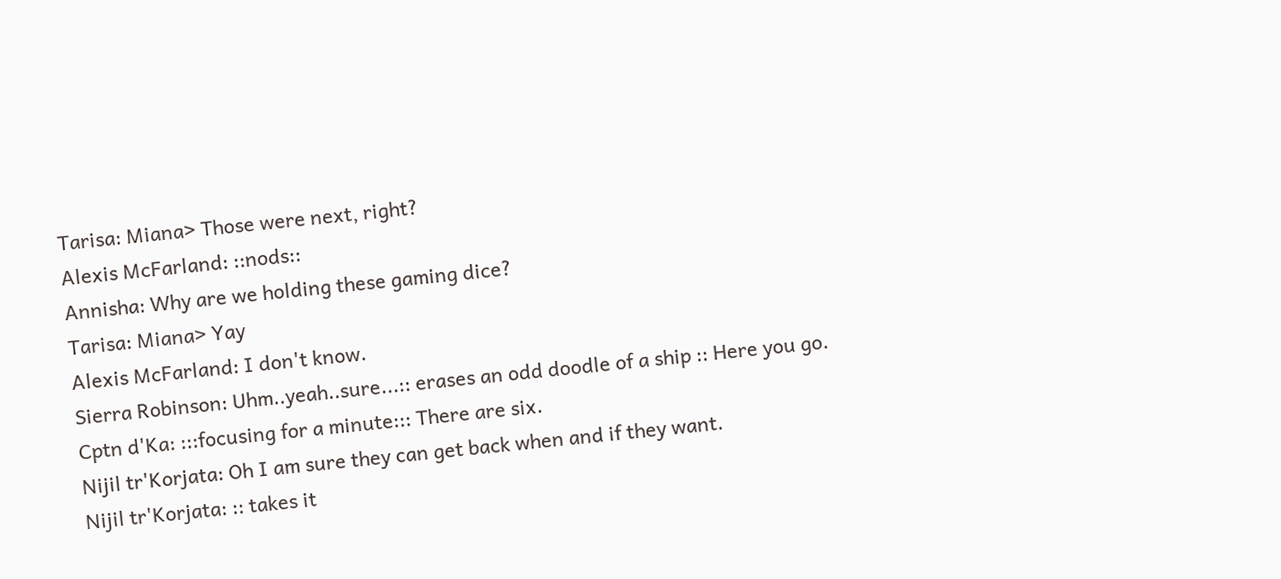Tarisa: Miana> Those were next, right?
Alexis McFarland: ::nods::
Annisha: Why are we holding these gaming dice?
Tarisa: Miana> Yay
Alexis McFarland: I don't know.
Sierra Robinson: Uhm..yeah..sure...:: erases an odd doodle of a ship :: Here you go.
Cptn d'Ka: :::focusing for a minute::: There are six.
Nijil tr'Korjata: Oh I am sure they can get back when and if they want.
Nijil tr'Korjata: :: takes it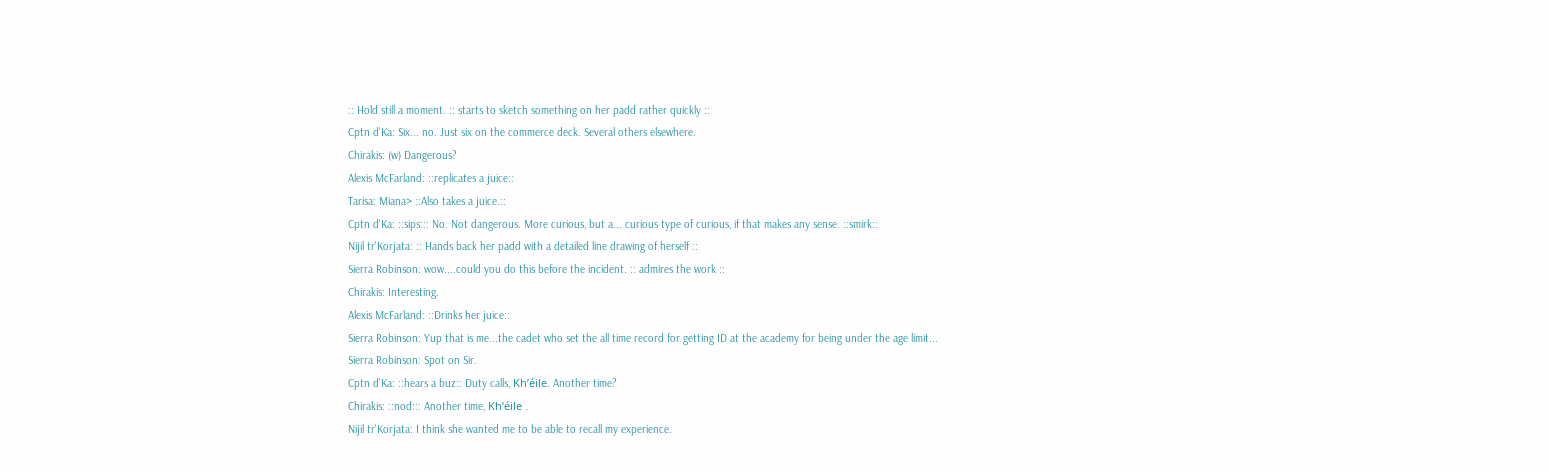:: Hold still a moment. :: starts to sketch something on her padd rather quickly ::
Cptn d'Ka: Six... no. Just six on the commerce deck. Several others elsewhere.
Chirakis: (w) Dangerous?
Alexis McFarland: ::replicates a juice::
Tarisa: Miana> ::Also takes a juice.::
Cptn d'Ka: ::sips::: No. Not dangerous. More curious, but a... curious type of curious, if that makes any sense. ::smirk::
Nijil tr'Korjata: :: Hands back her padd with a detailed line drawing of herself ::
Sierra Robinson: wow....could you do this before the incident. :: admires the work ::
Chirakis: Interesting.
Alexis McFarland: ::Drinks her juice::
Sierra Robinson: Yup that is me...the cadet who set the all time record for getting ID at the academy for being under the age limit...
Sierra Robinson: Spot on Sir.
Cptn d'Ka: ::hears a buz:: Duty calls, Kh’éile. Another time?
Chirakis: ::nod::: Another time, Kh’éile .
Nijil tr'Korjata: I think she wanted me to be able to recall my experience.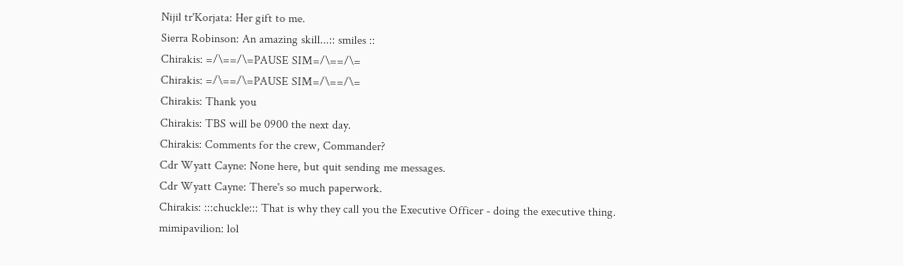Nijil tr'Korjata: Her gift to me.
Sierra Robinson: An amazing skill...:: smiles ::
Chirakis: =/\==/\=PAUSE SIM=/\==/\=
Chirakis: =/\==/\=PAUSE SIM=/\==/\=
Chirakis: Thank you
Chirakis: TBS will be 0900 the next day.
Chirakis: Comments for the crew, Commander?
Cdr Wyatt Cayne: None here, but quit sending me messages.
Cdr Wyatt Cayne: There's so much paperwork.
Chirakis: :::chuckle::: That is why they call you the Executive Officer - doing the executive thing.
mimipavilion: lol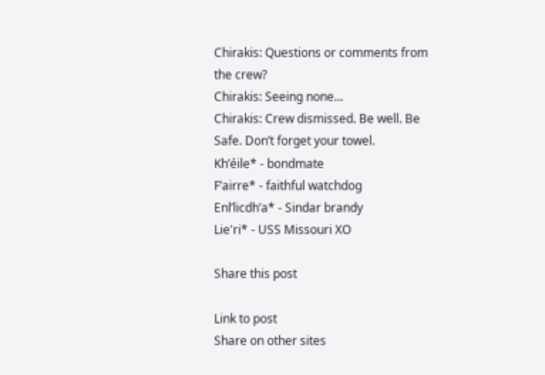Chirakis: Questions or comments from the crew?
Chirakis: Seeing none...
Chirakis: Crew dismissed. Be well. Be Safe. Don’t forget your towel.
Kh’éile* - bondmate
F’airre* - faithful watchdog
Enl’licdh’a* - Sindar brandy
Lie'ri* - USS Missouri XO

Share this post

Link to post
Share on other sites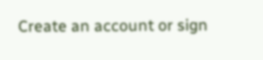Create an account or sign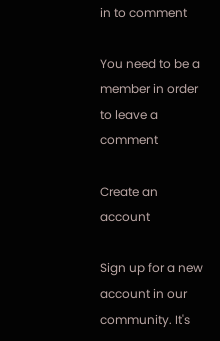in to comment

You need to be a member in order to leave a comment

Create an account

Sign up for a new account in our community. It's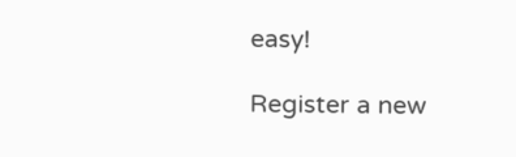easy!

Register a new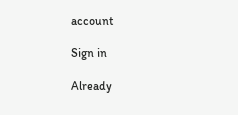account

Sign in

Already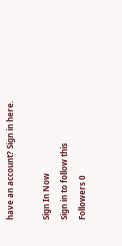have an account? Sign in here.

Sign In Now
Sign in to follow this
Followers 0